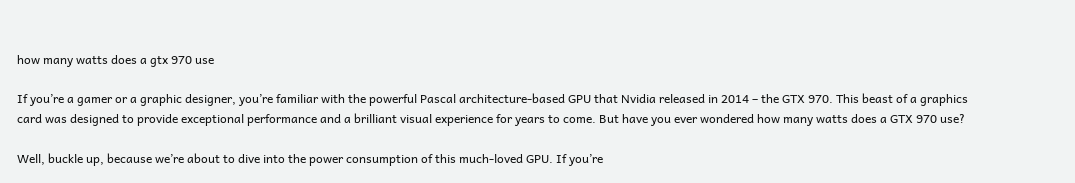how many watts does a gtx 970 use

If you’re a gamer or a graphic designer, you’re familiar with the powerful Pascal architecture-based GPU that Nvidia released in 2014 – the GTX 970. This beast of a graphics card was designed to provide exceptional performance and a brilliant visual experience for years to come. But have you ever wondered how many watts does a GTX 970 use?

Well, buckle up, because we’re about to dive into the power consumption of this much-loved GPU. If you’re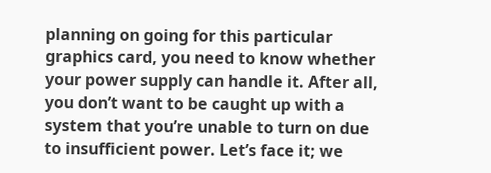planning on going for this particular graphics card, you need to know whether your power supply can handle it. After all, you don’t want to be caught up with a system that you’re unable to turn on due to insufficient power. Let’s face it; we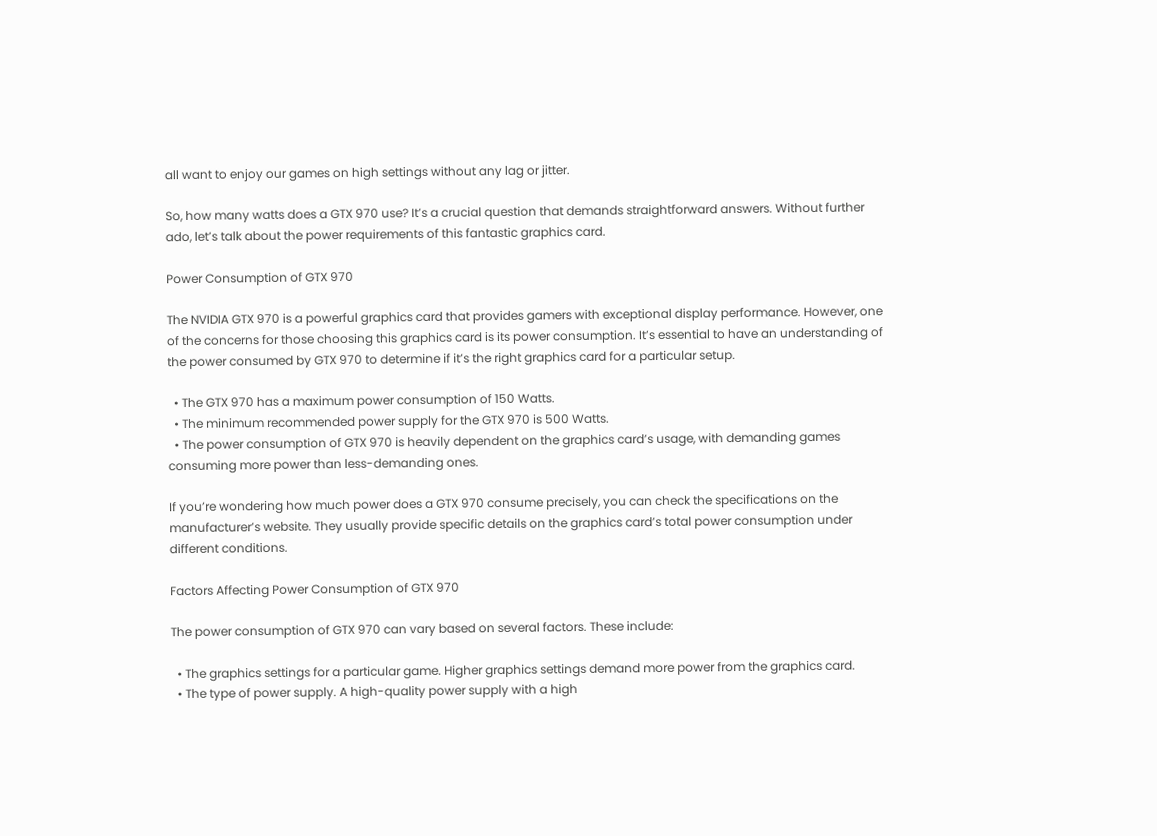all want to enjoy our games on high settings without any lag or jitter.

So, how many watts does a GTX 970 use? It’s a crucial question that demands straightforward answers. Without further ado, let’s talk about the power requirements of this fantastic graphics card.

Power Consumption of GTX 970

The NVIDIA GTX 970 is a powerful graphics card that provides gamers with exceptional display performance. However, one of the concerns for those choosing this graphics card is its power consumption. It’s essential to have an understanding of the power consumed by GTX 970 to determine if it’s the right graphics card for a particular setup.

  • The GTX 970 has a maximum power consumption of 150 Watts.
  • The minimum recommended power supply for the GTX 970 is 500 Watts.
  • The power consumption of GTX 970 is heavily dependent on the graphics card’s usage, with demanding games consuming more power than less-demanding ones.

If you’re wondering how much power does a GTX 970 consume precisely, you can check the specifications on the manufacturer’s website. They usually provide specific details on the graphics card’s total power consumption under different conditions.

Factors Affecting Power Consumption of GTX 970

The power consumption of GTX 970 can vary based on several factors. These include:

  • The graphics settings for a particular game. Higher graphics settings demand more power from the graphics card.
  • The type of power supply. A high-quality power supply with a high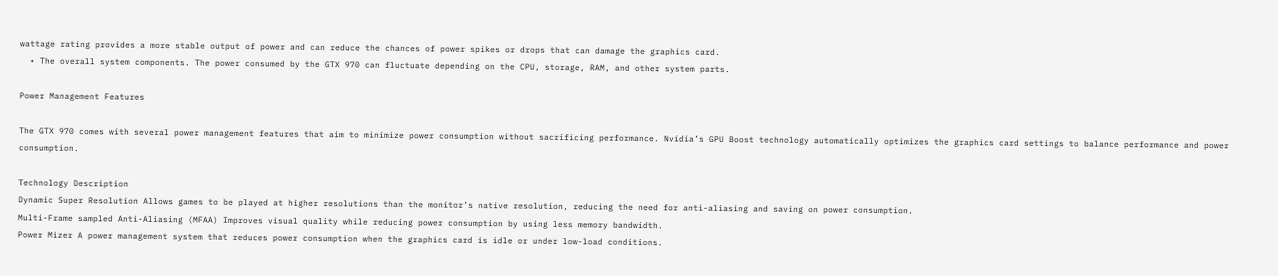wattage rating provides a more stable output of power and can reduce the chances of power spikes or drops that can damage the graphics card.
  • The overall system components. The power consumed by the GTX 970 can fluctuate depending on the CPU, storage, RAM, and other system parts.

Power Management Features

The GTX 970 comes with several power management features that aim to minimize power consumption without sacrificing performance. Nvidia’s GPU Boost technology automatically optimizes the graphics card settings to balance performance and power consumption.

Technology Description
Dynamic Super Resolution Allows games to be played at higher resolutions than the monitor’s native resolution, reducing the need for anti-aliasing and saving on power consumption.
Multi-Frame sampled Anti-Aliasing (MFAA) Improves visual quality while reducing power consumption by using less memory bandwidth.
Power Mizer A power management system that reduces power consumption when the graphics card is idle or under low-load conditions.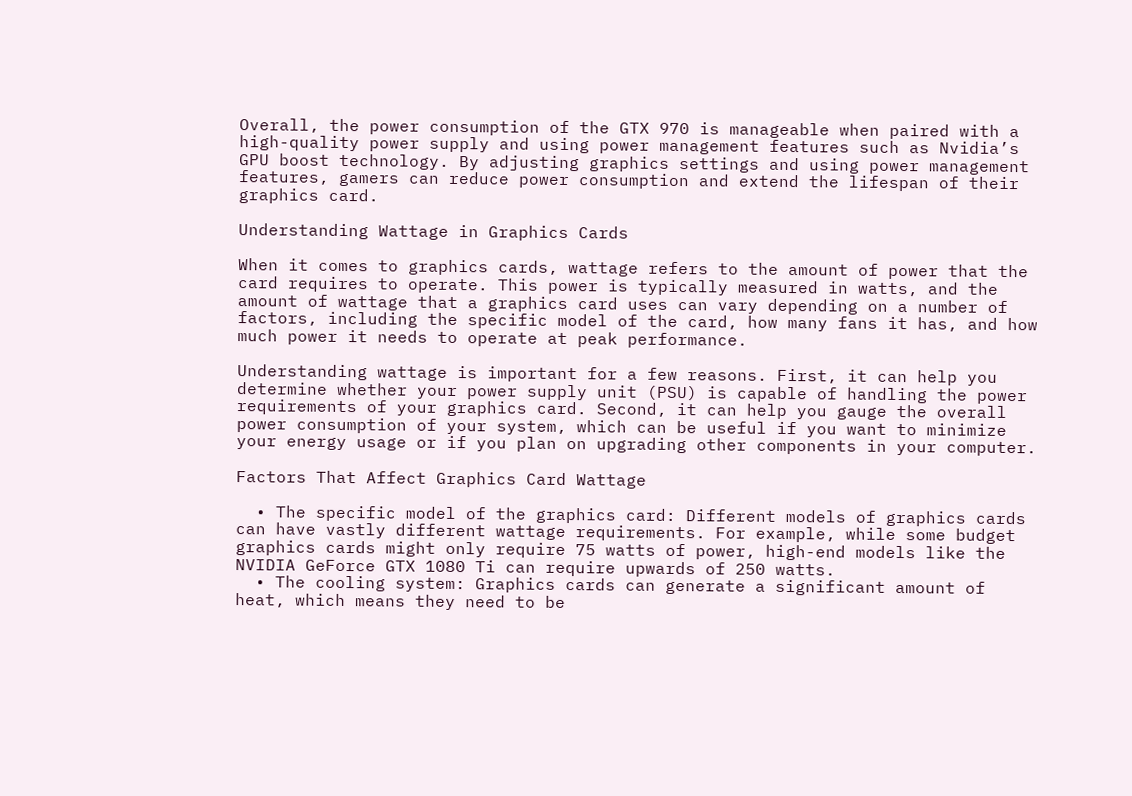Overall, the power consumption of the GTX 970 is manageable when paired with a high-quality power supply and using power management features such as Nvidia’s GPU boost technology. By adjusting graphics settings and using power management features, gamers can reduce power consumption and extend the lifespan of their graphics card.

Understanding Wattage in Graphics Cards

When it comes to graphics cards, wattage refers to the amount of power that the card requires to operate. This power is typically measured in watts, and the amount of wattage that a graphics card uses can vary depending on a number of factors, including the specific model of the card, how many fans it has, and how much power it needs to operate at peak performance.

Understanding wattage is important for a few reasons. First, it can help you determine whether your power supply unit (PSU) is capable of handling the power requirements of your graphics card. Second, it can help you gauge the overall power consumption of your system, which can be useful if you want to minimize your energy usage or if you plan on upgrading other components in your computer.

Factors That Affect Graphics Card Wattage

  • The specific model of the graphics card: Different models of graphics cards can have vastly different wattage requirements. For example, while some budget graphics cards might only require 75 watts of power, high-end models like the NVIDIA GeForce GTX 1080 Ti can require upwards of 250 watts.
  • The cooling system: Graphics cards can generate a significant amount of heat, which means they need to be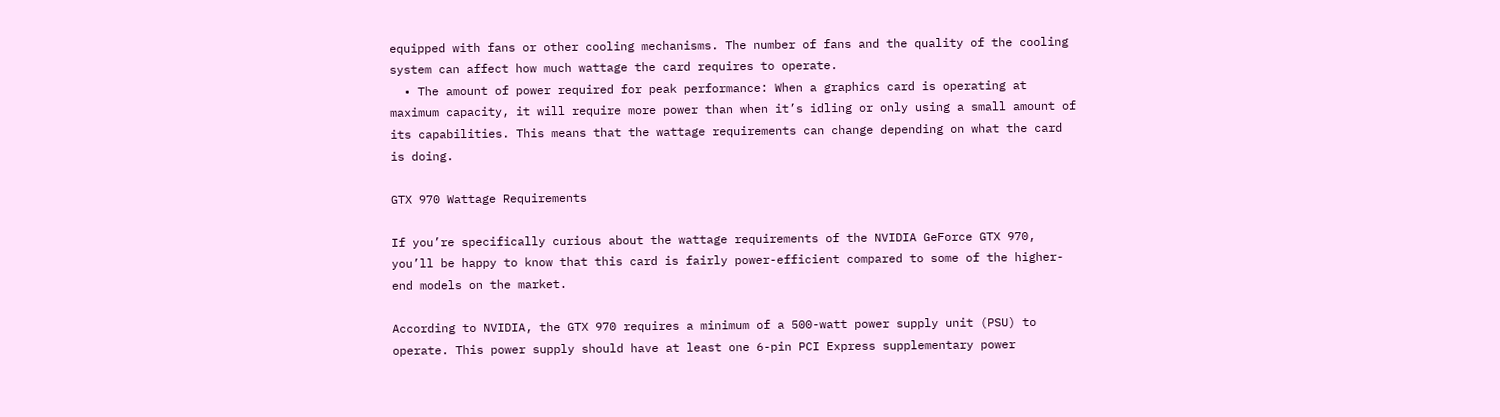equipped with fans or other cooling mechanisms. The number of fans and the quality of the cooling system can affect how much wattage the card requires to operate.
  • The amount of power required for peak performance: When a graphics card is operating at maximum capacity, it will require more power than when it’s idling or only using a small amount of its capabilities. This means that the wattage requirements can change depending on what the card is doing.

GTX 970 Wattage Requirements

If you’re specifically curious about the wattage requirements of the NVIDIA GeForce GTX 970, you’ll be happy to know that this card is fairly power-efficient compared to some of the higher-end models on the market.

According to NVIDIA, the GTX 970 requires a minimum of a 500-watt power supply unit (PSU) to operate. This power supply should have at least one 6-pin PCI Express supplementary power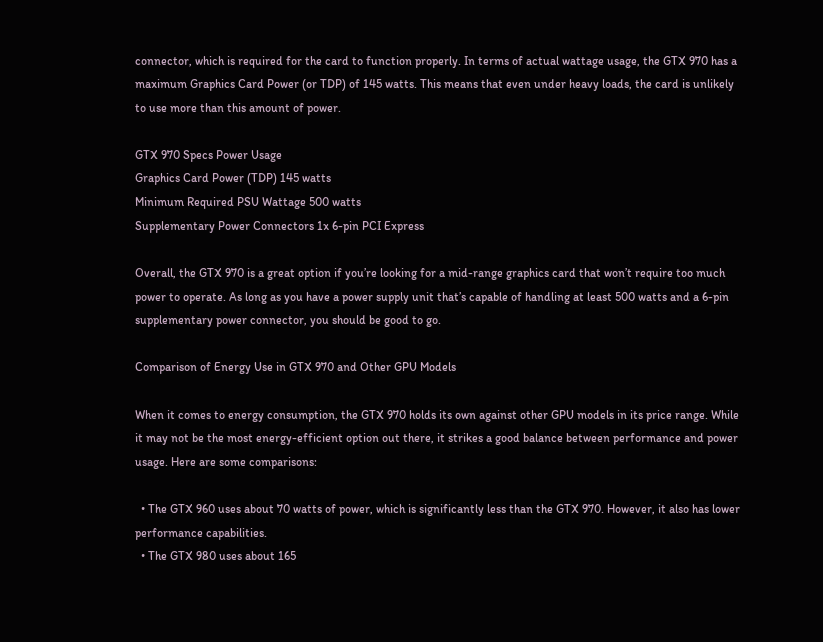connector, which is required for the card to function properly. In terms of actual wattage usage, the GTX 970 has a maximum Graphics Card Power (or TDP) of 145 watts. This means that even under heavy loads, the card is unlikely to use more than this amount of power.

GTX 970 Specs Power Usage
Graphics Card Power (TDP) 145 watts
Minimum Required PSU Wattage 500 watts
Supplementary Power Connectors 1x 6-pin PCI Express

Overall, the GTX 970 is a great option if you’re looking for a mid-range graphics card that won’t require too much power to operate. As long as you have a power supply unit that’s capable of handling at least 500 watts and a 6-pin supplementary power connector, you should be good to go.

Comparison of Energy Use in GTX 970 and Other GPU Models

When it comes to energy consumption, the GTX 970 holds its own against other GPU models in its price range. While it may not be the most energy-efficient option out there, it strikes a good balance between performance and power usage. Here are some comparisons:

  • The GTX 960 uses about 70 watts of power, which is significantly less than the GTX 970. However, it also has lower performance capabilities.
  • The GTX 980 uses about 165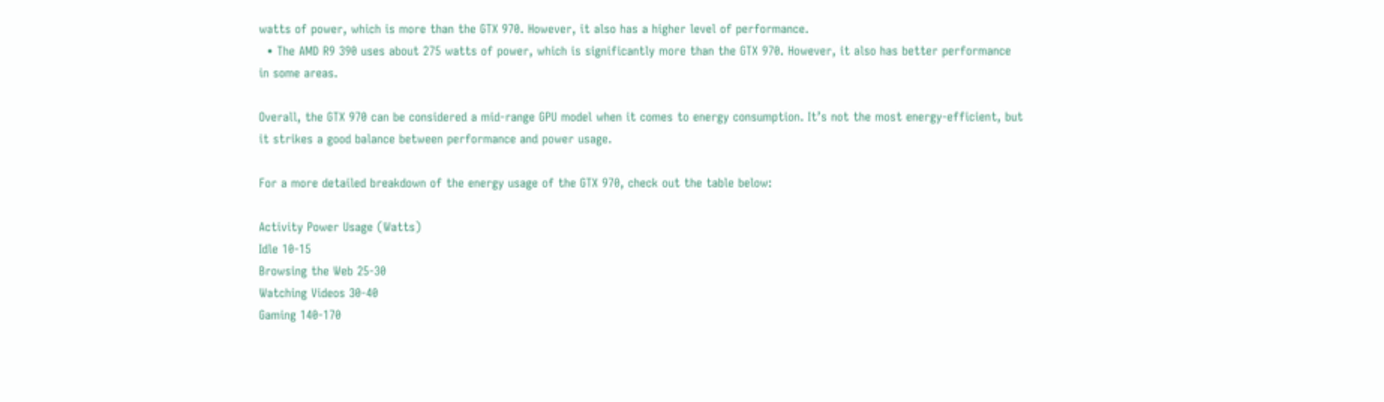watts of power, which is more than the GTX 970. However, it also has a higher level of performance.
  • The AMD R9 390 uses about 275 watts of power, which is significantly more than the GTX 970. However, it also has better performance in some areas.

Overall, the GTX 970 can be considered a mid-range GPU model when it comes to energy consumption. It’s not the most energy-efficient, but it strikes a good balance between performance and power usage.

For a more detailed breakdown of the energy usage of the GTX 970, check out the table below:

Activity Power Usage (Watts)
Idle 10-15
Browsing the Web 25-30
Watching Videos 30-40
Gaming 140-170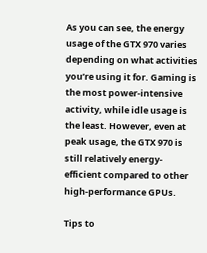As you can see, the energy usage of the GTX 970 varies depending on what activities you’re using it for. Gaming is the most power-intensive activity, while idle usage is the least. However, even at peak usage, the GTX 970 is still relatively energy-efficient compared to other high-performance GPUs.

Tips to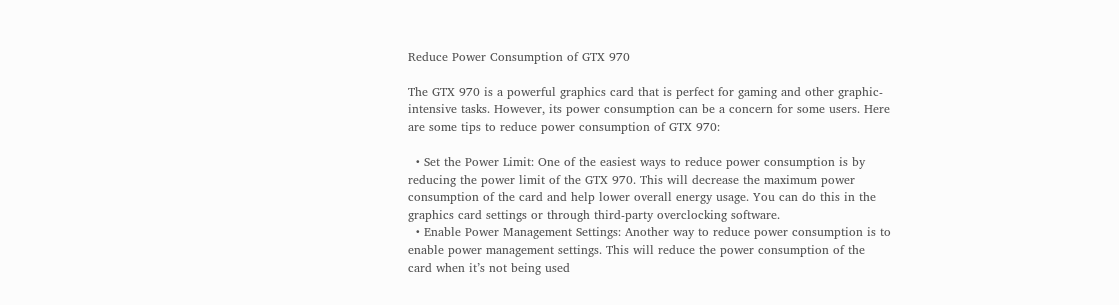Reduce Power Consumption of GTX 970

The GTX 970 is a powerful graphics card that is perfect for gaming and other graphic-intensive tasks. However, its power consumption can be a concern for some users. Here are some tips to reduce power consumption of GTX 970:

  • Set the Power Limit: One of the easiest ways to reduce power consumption is by reducing the power limit of the GTX 970. This will decrease the maximum power consumption of the card and help lower overall energy usage. You can do this in the graphics card settings or through third-party overclocking software.
  • Enable Power Management Settings: Another way to reduce power consumption is to enable power management settings. This will reduce the power consumption of the card when it’s not being used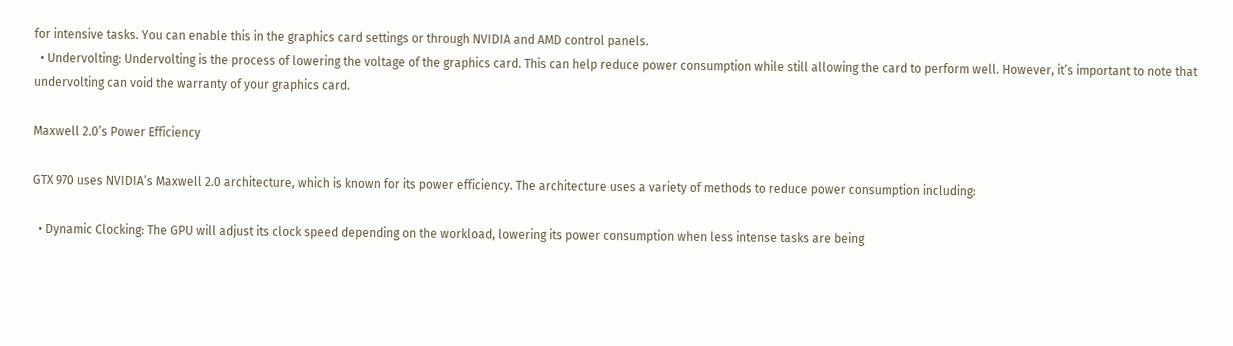for intensive tasks. You can enable this in the graphics card settings or through NVIDIA and AMD control panels.
  • Undervolting: Undervolting is the process of lowering the voltage of the graphics card. This can help reduce power consumption while still allowing the card to perform well. However, it’s important to note that undervolting can void the warranty of your graphics card.

Maxwell 2.0’s Power Efficiency

GTX 970 uses NVIDIA’s Maxwell 2.0 architecture, which is known for its power efficiency. The architecture uses a variety of methods to reduce power consumption including:

  • Dynamic Clocking: The GPU will adjust its clock speed depending on the workload, lowering its power consumption when less intense tasks are being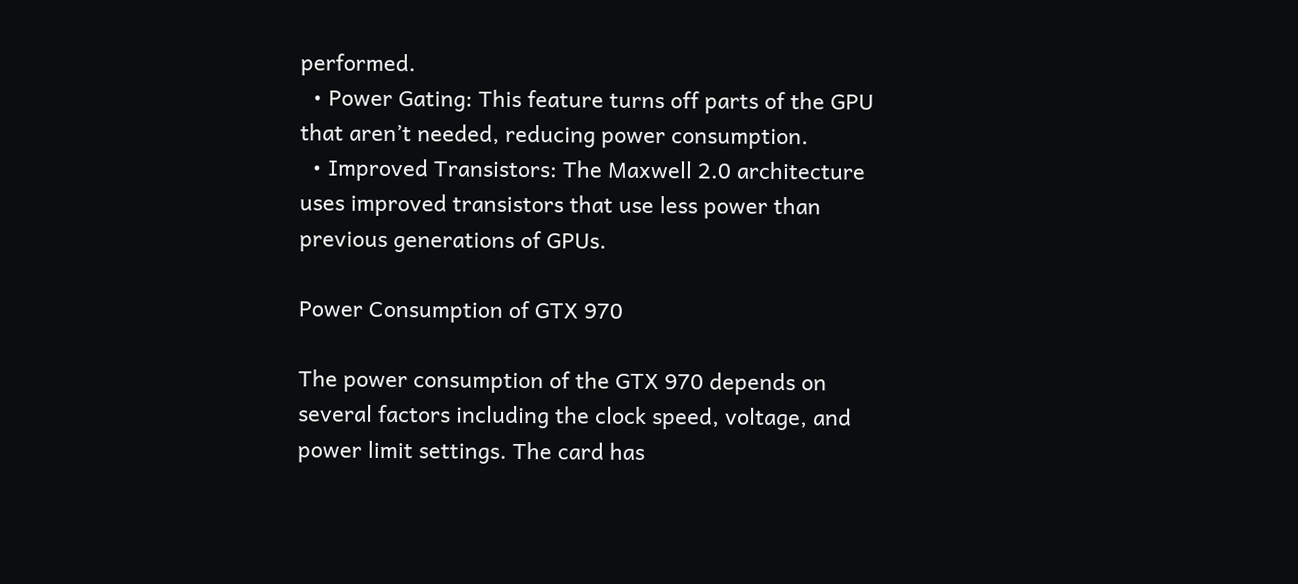performed.
  • Power Gating: This feature turns off parts of the GPU that aren’t needed, reducing power consumption.
  • Improved Transistors: The Maxwell 2.0 architecture uses improved transistors that use less power than previous generations of GPUs.

Power Consumption of GTX 970

The power consumption of the GTX 970 depends on several factors including the clock speed, voltage, and power limit settings. The card has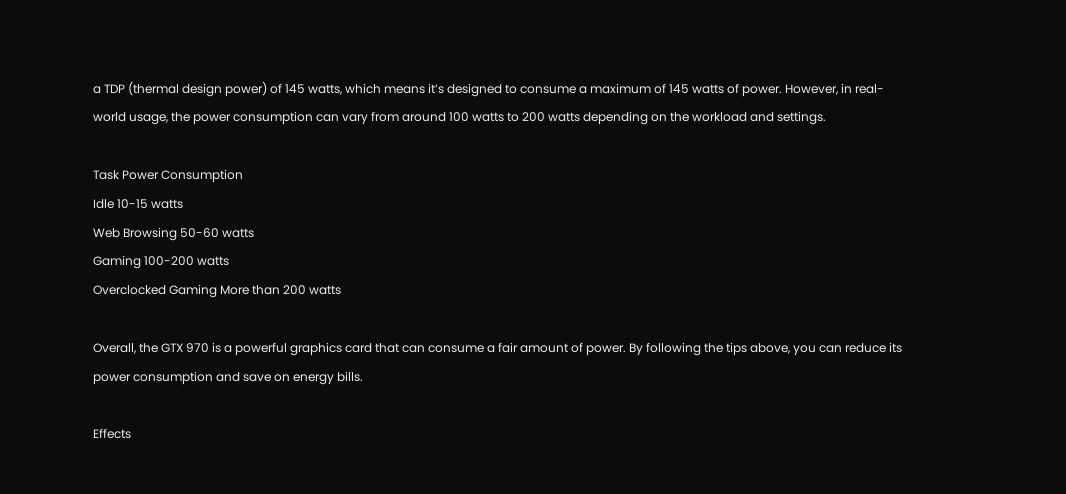a TDP (thermal design power) of 145 watts, which means it’s designed to consume a maximum of 145 watts of power. However, in real-world usage, the power consumption can vary from around 100 watts to 200 watts depending on the workload and settings.

Task Power Consumption
Idle 10-15 watts
Web Browsing 50-60 watts
Gaming 100-200 watts
Overclocked Gaming More than 200 watts

Overall, the GTX 970 is a powerful graphics card that can consume a fair amount of power. By following the tips above, you can reduce its power consumption and save on energy bills.

Effects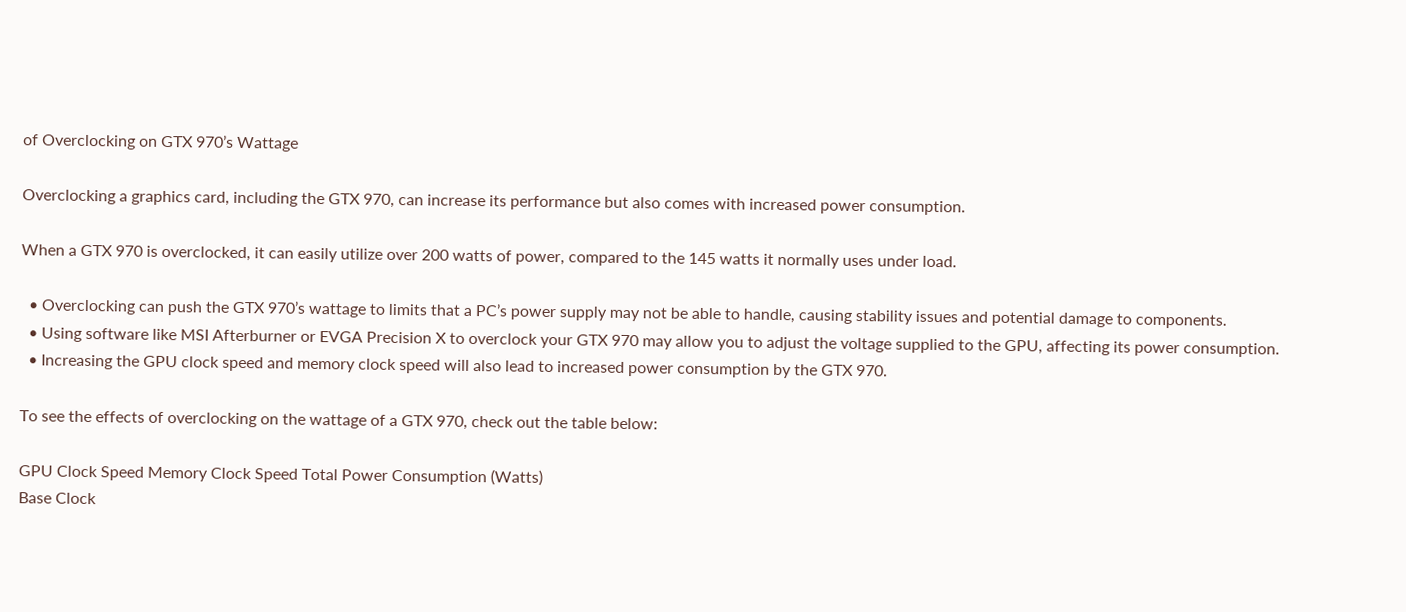of Overclocking on GTX 970’s Wattage

Overclocking a graphics card, including the GTX 970, can increase its performance but also comes with increased power consumption.

When a GTX 970 is overclocked, it can easily utilize over 200 watts of power, compared to the 145 watts it normally uses under load.

  • Overclocking can push the GTX 970’s wattage to limits that a PC’s power supply may not be able to handle, causing stability issues and potential damage to components.
  • Using software like MSI Afterburner or EVGA Precision X to overclock your GTX 970 may allow you to adjust the voltage supplied to the GPU, affecting its power consumption.
  • Increasing the GPU clock speed and memory clock speed will also lead to increased power consumption by the GTX 970.

To see the effects of overclocking on the wattage of a GTX 970, check out the table below:

GPU Clock Speed Memory Clock Speed Total Power Consumption (Watts)
Base Clock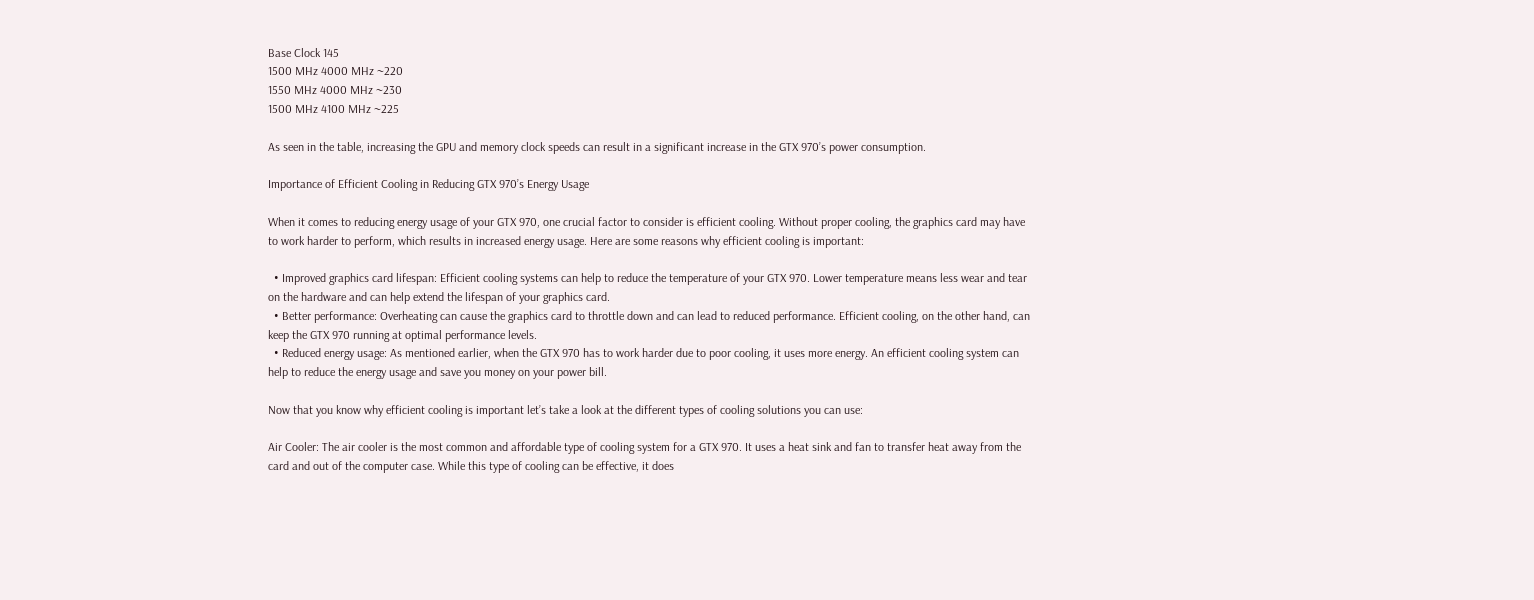Base Clock 145
1500 MHz 4000 MHz ~220
1550 MHz 4000 MHz ~230
1500 MHz 4100 MHz ~225

As seen in the table, increasing the GPU and memory clock speeds can result in a significant increase in the GTX 970’s power consumption.

Importance of Efficient Cooling in Reducing GTX 970’s Energy Usage

When it comes to reducing energy usage of your GTX 970, one crucial factor to consider is efficient cooling. Without proper cooling, the graphics card may have to work harder to perform, which results in increased energy usage. Here are some reasons why efficient cooling is important:

  • Improved graphics card lifespan: Efficient cooling systems can help to reduce the temperature of your GTX 970. Lower temperature means less wear and tear on the hardware and can help extend the lifespan of your graphics card.
  • Better performance: Overheating can cause the graphics card to throttle down and can lead to reduced performance. Efficient cooling, on the other hand, can keep the GTX 970 running at optimal performance levels.
  • Reduced energy usage: As mentioned earlier, when the GTX 970 has to work harder due to poor cooling, it uses more energy. An efficient cooling system can help to reduce the energy usage and save you money on your power bill.

Now that you know why efficient cooling is important let’s take a look at the different types of cooling solutions you can use:

Air Cooler: The air cooler is the most common and affordable type of cooling system for a GTX 970. It uses a heat sink and fan to transfer heat away from the card and out of the computer case. While this type of cooling can be effective, it does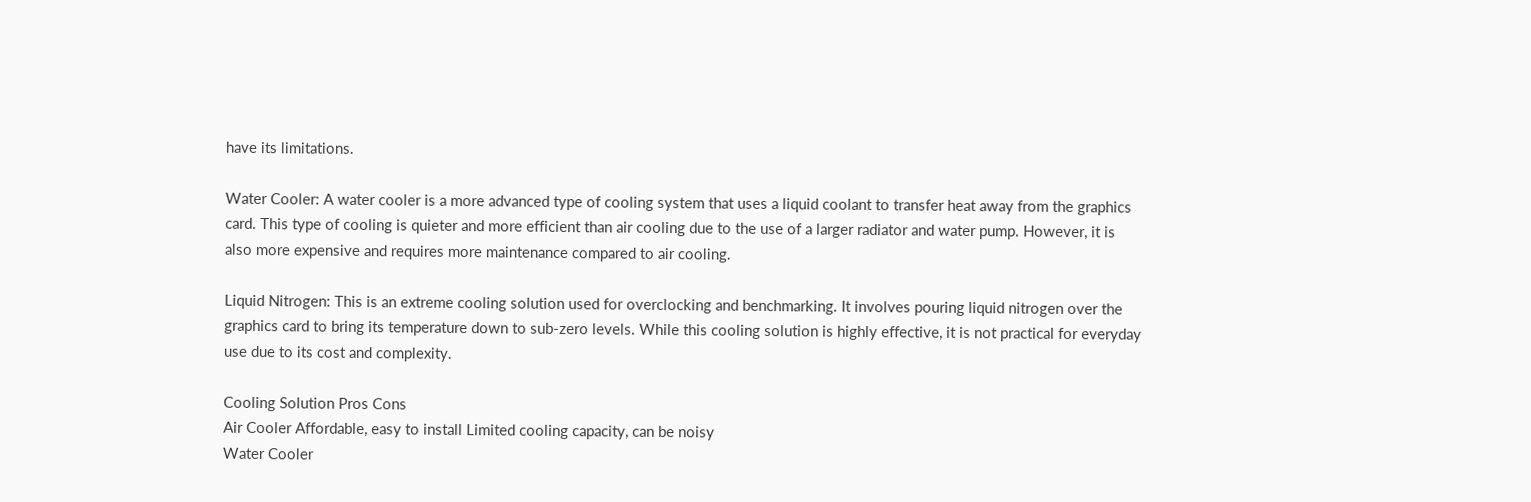have its limitations.

Water Cooler: A water cooler is a more advanced type of cooling system that uses a liquid coolant to transfer heat away from the graphics card. This type of cooling is quieter and more efficient than air cooling due to the use of a larger radiator and water pump. However, it is also more expensive and requires more maintenance compared to air cooling.

Liquid Nitrogen: This is an extreme cooling solution used for overclocking and benchmarking. It involves pouring liquid nitrogen over the graphics card to bring its temperature down to sub-zero levels. While this cooling solution is highly effective, it is not practical for everyday use due to its cost and complexity.

Cooling Solution Pros Cons
Air Cooler Affordable, easy to install Limited cooling capacity, can be noisy
Water Cooler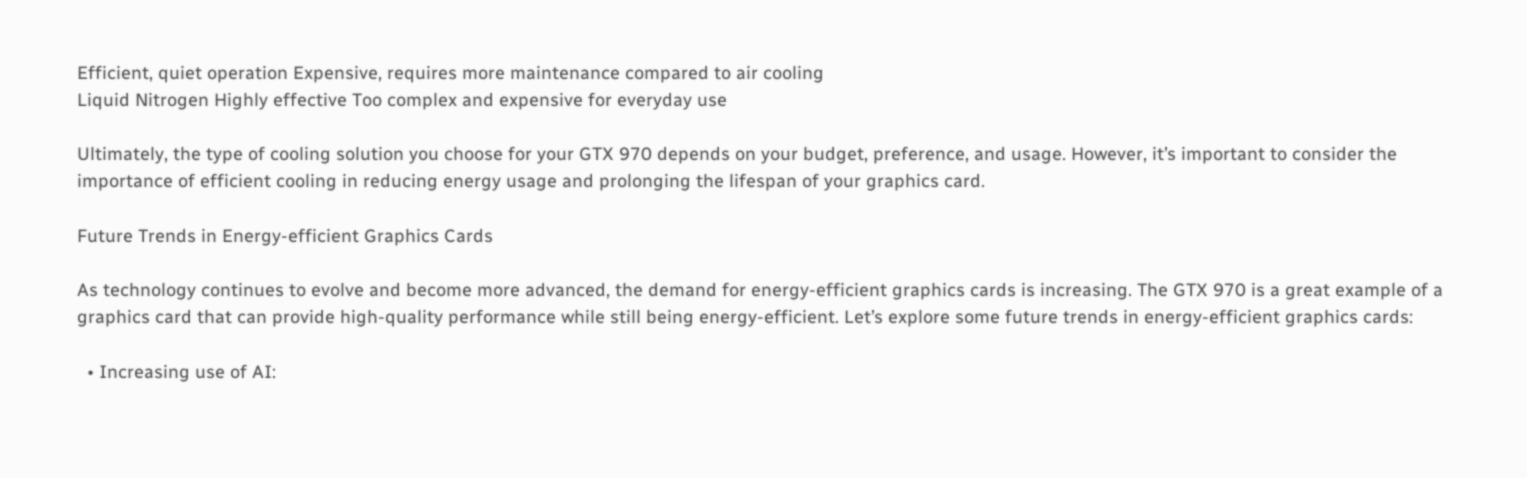Efficient, quiet operation Expensive, requires more maintenance compared to air cooling
Liquid Nitrogen Highly effective Too complex and expensive for everyday use

Ultimately, the type of cooling solution you choose for your GTX 970 depends on your budget, preference, and usage. However, it’s important to consider the importance of efficient cooling in reducing energy usage and prolonging the lifespan of your graphics card.

Future Trends in Energy-efficient Graphics Cards

As technology continues to evolve and become more advanced, the demand for energy-efficient graphics cards is increasing. The GTX 970 is a great example of a graphics card that can provide high-quality performance while still being energy-efficient. Let’s explore some future trends in energy-efficient graphics cards:

  • Increasing use of AI: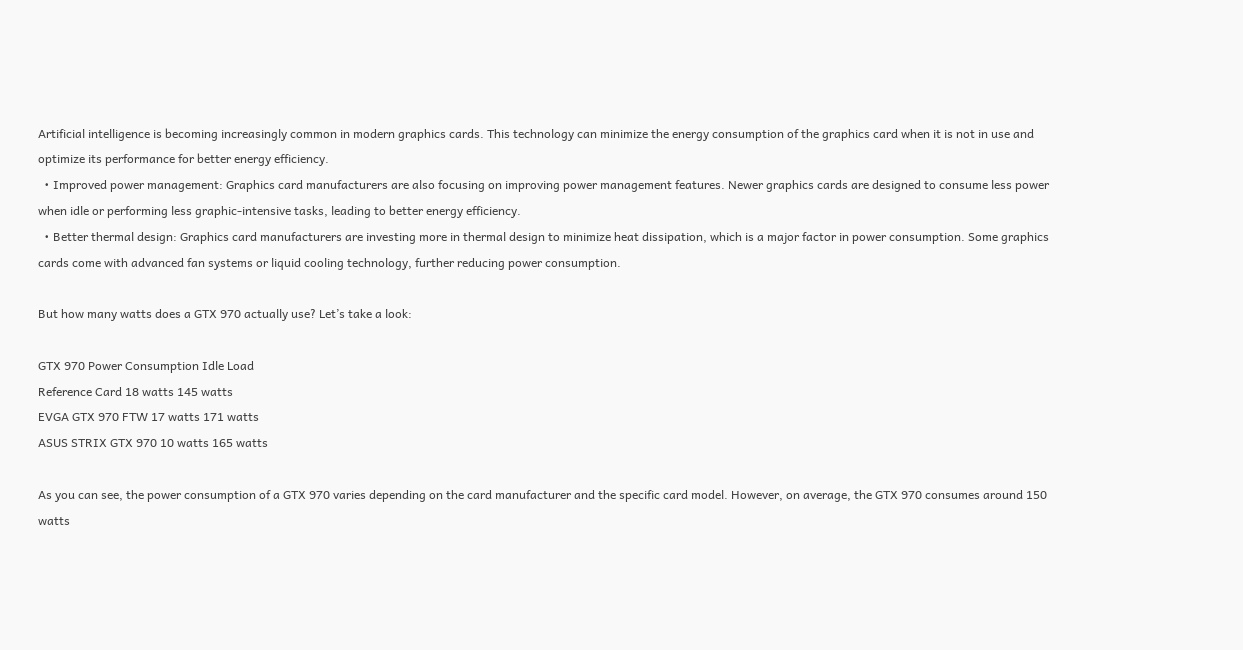Artificial intelligence is becoming increasingly common in modern graphics cards. This technology can minimize the energy consumption of the graphics card when it is not in use and optimize its performance for better energy efficiency.
  • Improved power management: Graphics card manufacturers are also focusing on improving power management features. Newer graphics cards are designed to consume less power when idle or performing less graphic-intensive tasks, leading to better energy efficiency.
  • Better thermal design: Graphics card manufacturers are investing more in thermal design to minimize heat dissipation, which is a major factor in power consumption. Some graphics cards come with advanced fan systems or liquid cooling technology, further reducing power consumption.

But how many watts does a GTX 970 actually use? Let’s take a look:

GTX 970 Power Consumption Idle Load
Reference Card 18 watts 145 watts
EVGA GTX 970 FTW 17 watts 171 watts
ASUS STRIX GTX 970 10 watts 165 watts

As you can see, the power consumption of a GTX 970 varies depending on the card manufacturer and the specific card model. However, on average, the GTX 970 consumes around 150 watts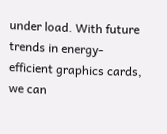under load. With future trends in energy-efficient graphics cards, we can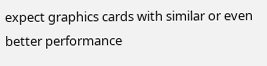expect graphics cards with similar or even better performance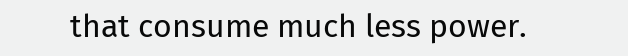that consume much less power.